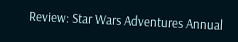Review: Star Wars Adventures Annual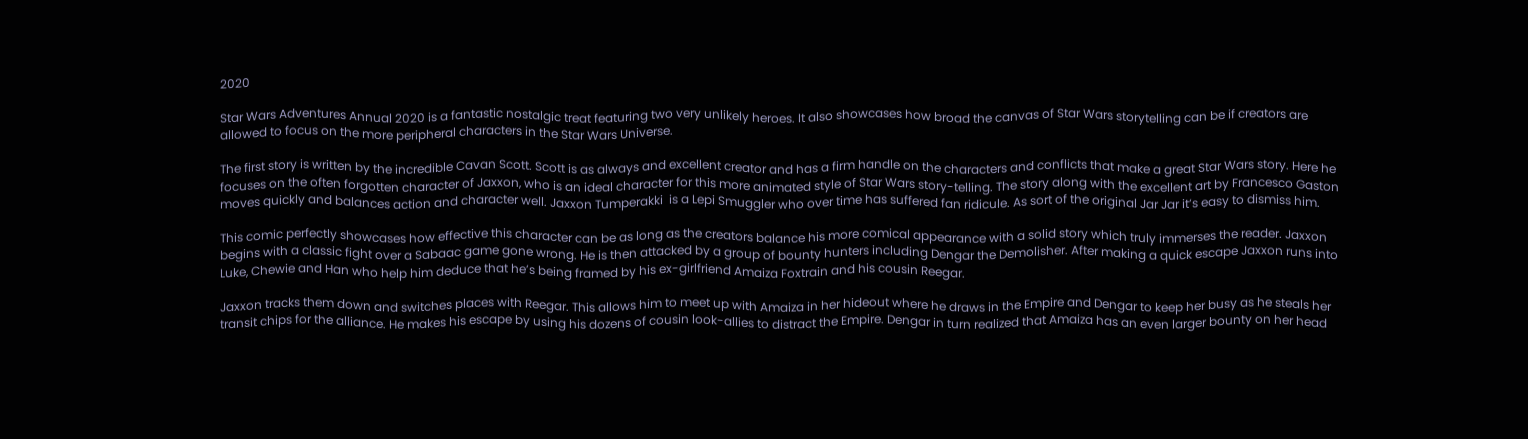2020

Star Wars Adventures Annual 2020 is a fantastic nostalgic treat featuring two very unlikely heroes. It also showcases how broad the canvas of Star Wars storytelling can be if creators are allowed to focus on the more peripheral characters in the Star Wars Universe.

The first story is written by the incredible Cavan Scott. Scott is as always and excellent creator and has a firm handle on the characters and conflicts that make a great Star Wars story. Here he focuses on the often forgotten character of Jaxxon, who is an ideal character for this more animated style of Star Wars story-telling. The story along with the excellent art by Francesco Gaston moves quickly and balances action and character well. Jaxxon Tumperakki  is a Lepi Smuggler who over time has suffered fan ridicule. As sort of the original Jar Jar it’s easy to dismiss him.

This comic perfectly showcases how effective this character can be as long as the creators balance his more comical appearance with a solid story which truly immerses the reader. Jaxxon begins with a classic fight over a Sabaac game gone wrong. He is then attacked by a group of bounty hunters including Dengar the Demolisher. After making a quick escape Jaxxon runs into Luke, Chewie and Han who help him deduce that he’s being framed by his ex-girlfriend Amaiza Foxtrain and his cousin Reegar.

Jaxxon tracks them down and switches places with Reegar. This allows him to meet up with Amaiza in her hideout where he draws in the Empire and Dengar to keep her busy as he steals her transit chips for the alliance. He makes his escape by using his dozens of cousin look-allies to distract the Empire. Dengar in turn realized that Amaiza has an even larger bounty on her head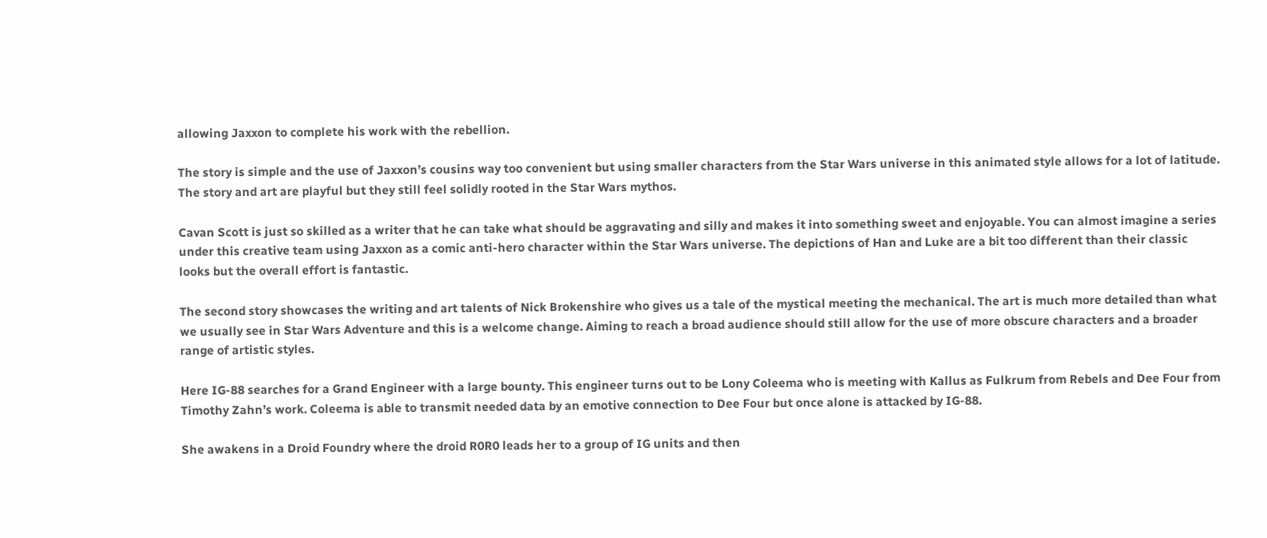allowing Jaxxon to complete his work with the rebellion.

The story is simple and the use of Jaxxon’s cousins way too convenient but using smaller characters from the Star Wars universe in this animated style allows for a lot of latitude. The story and art are playful but they still feel solidly rooted in the Star Wars mythos.

Cavan Scott is just so skilled as a writer that he can take what should be aggravating and silly and makes it into something sweet and enjoyable. You can almost imagine a series under this creative team using Jaxxon as a comic anti-hero character within the Star Wars universe. The depictions of Han and Luke are a bit too different than their classic looks but the overall effort is fantastic.

The second story showcases the writing and art talents of Nick Brokenshire who gives us a tale of the mystical meeting the mechanical. The art is much more detailed than what we usually see in Star Wars Adventure and this is a welcome change. Aiming to reach a broad audience should still allow for the use of more obscure characters and a broader range of artistic styles.

Here IG-88 searches for a Grand Engineer with a large bounty. This engineer turns out to be Lony Coleema who is meeting with Kallus as Fulkrum from Rebels and Dee Four from Timothy Zahn’s work. Coleema is able to transmit needed data by an emotive connection to Dee Four but once alone is attacked by IG-88.

She awakens in a Droid Foundry where the droid R0R0 leads her to a group of IG units and then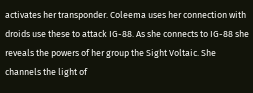activates her transponder. Coleema uses her connection with droids use these to attack IG-88. As she connects to IG-88 she reveals the powers of her group the Sight Voltaic. She channels the light of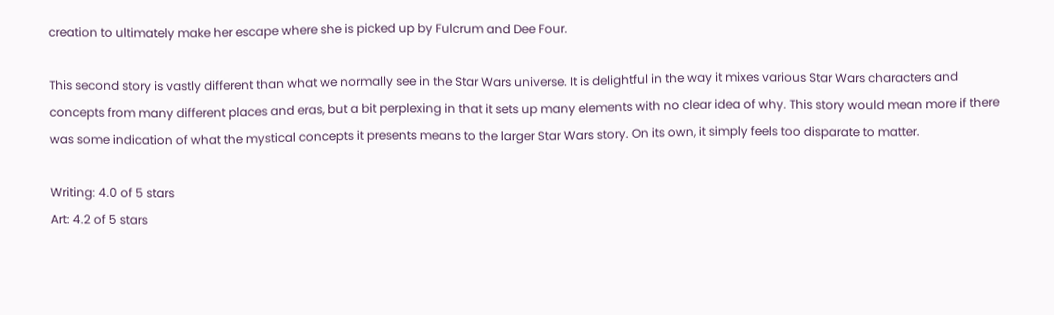creation to ultimately make her escape where she is picked up by Fulcrum and Dee Four.

This second story is vastly different than what we normally see in the Star Wars universe. It is delightful in the way it mixes various Star Wars characters and concepts from many different places and eras, but a bit perplexing in that it sets up many elements with no clear idea of why. This story would mean more if there was some indication of what the mystical concepts it presents means to the larger Star Wars story. On its own, it simply feels too disparate to matter.

Writing: 4.0 of 5 stars
Art: 4.2 of 5 stars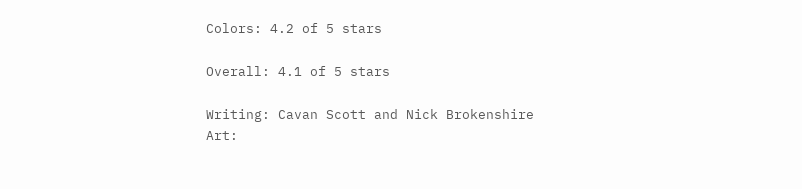Colors: 4.2 of 5 stars

Overall: 4.1 of 5 stars

Writing: Cavan Scott and Nick Brokenshire
Art: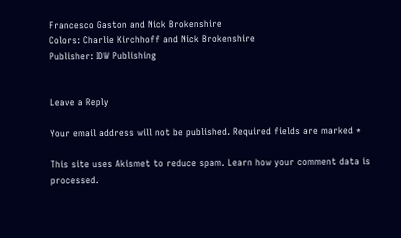Francesco Gaston and Nick Brokenshire
Colors: Charlie Kirchhoff and Nick Brokenshire
Publisher: IDW Publishing


Leave a Reply

Your email address will not be published. Required fields are marked *

This site uses Akismet to reduce spam. Learn how your comment data is processed.